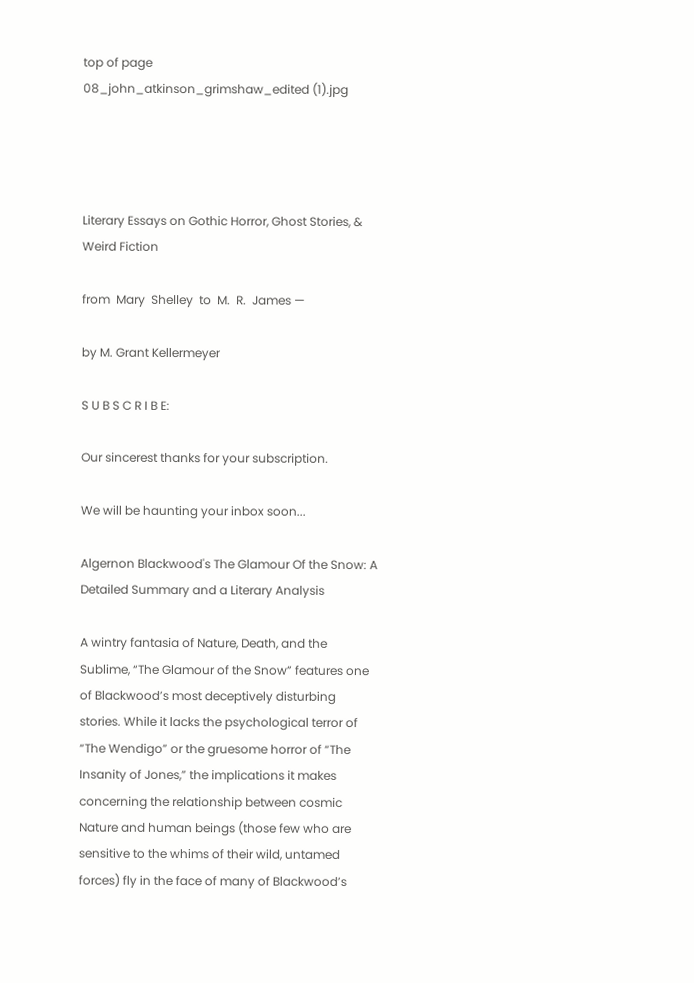top of page
08_john_atkinson_grimshaw_edited (1).jpg




Literary Essays on Gothic Horror, Ghost Stories, & Weird Fiction

from  Mary  Shelley  to  M.  R.  James —

by M. Grant Kellermeyer

S U B S C R I B E:

Our sincerest thanks for your subscription.

We will be haunting your inbox soon...

Algernon Blackwood's The Glamour Of the Snow: A Detailed Summary and a Literary Analysis

A wintry fantasia of Nature, Death, and the Sublime, “The Glamour of the Snow” features one of Blackwood’s most deceptively disturbing stories. While it lacks the psychological terror of “The Wendigo” or the gruesome horror of “The Insanity of Jones,” the implications it makes concerning the relationship between cosmic Nature and human beings (those few who are sensitive to the whims of their wild, untamed forces) fly in the face of many of Blackwood’s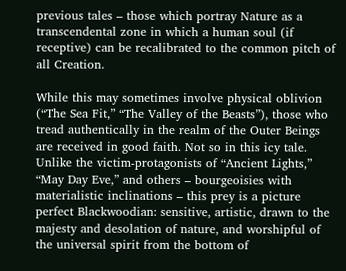previous tales – those which portray Nature as a transcendental zone in which a human soul (if receptive) can be recalibrated to the common pitch of all Creation.

While this may sometimes involve physical oblivion (“The Sea Fit,” “The Valley of the Beasts”), those who tread authentically in the realm of the Outer Beings are received in good faith. Not so in this icy tale. Unlike the victim-protagonists of “Ancient Lights,” “May Day Eve,” and others – bourgeoisies with materialistic inclinations – this prey is a picture perfect Blackwoodian: sensitive, artistic, drawn to the majesty and desolation of nature, and worshipful of the universal spirit from the bottom of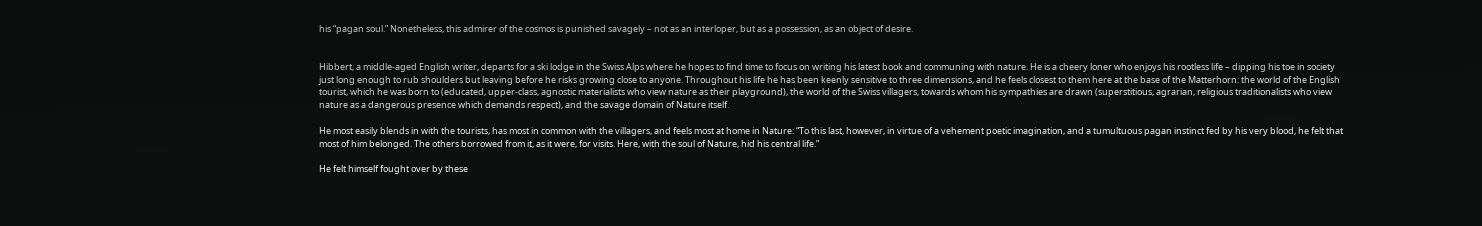his “pagan soul.” Nonetheless, this admirer of the cosmos is punished savagely – not as an interloper, but as a possession, as an object of desire.


Hibbert, a middle-aged English writer, departs for a ski lodge in the Swiss Alps where he hopes to find time to focus on writing his latest book and communing with nature. He is a cheery loner who enjoys his rootless life – dipping his toe in society just long enough to rub shoulders but leaving before he risks growing close to anyone. Throughout his life he has been keenly sensitive to three dimensions, and he feels closest to them here at the base of the Matterhorn: the world of the English tourist, which he was born to (educated, upper-class, agnostic materialists who view nature as their playground), the world of the Swiss villagers, towards whom his sympathies are drawn (superstitious, agrarian, religious traditionalists who view nature as a dangerous presence which demands respect), and the savage domain of Nature itself.

He most easily blends in with the tourists, has most in common with the villagers, and feels most at home in Nature: “To this last, however, in virtue of a vehement poetic imagination, and a tumultuous pagan instinct fed by his very blood, he felt that most of him belonged. The others borrowed from it, as it were, for visits. Here, with the soul of Nature, hid his central life.”

He felt himself fought over by these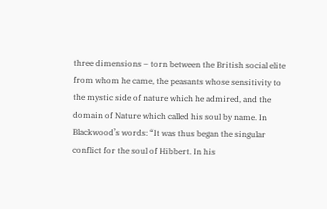three dimensions – torn between the British social elite from whom he came, the peasants whose sensitivity to the mystic side of nature which he admired, and the domain of Nature which called his soul by name. In Blackwood’s words: “It was thus began the singular conflict for the soul of Hibbert. In his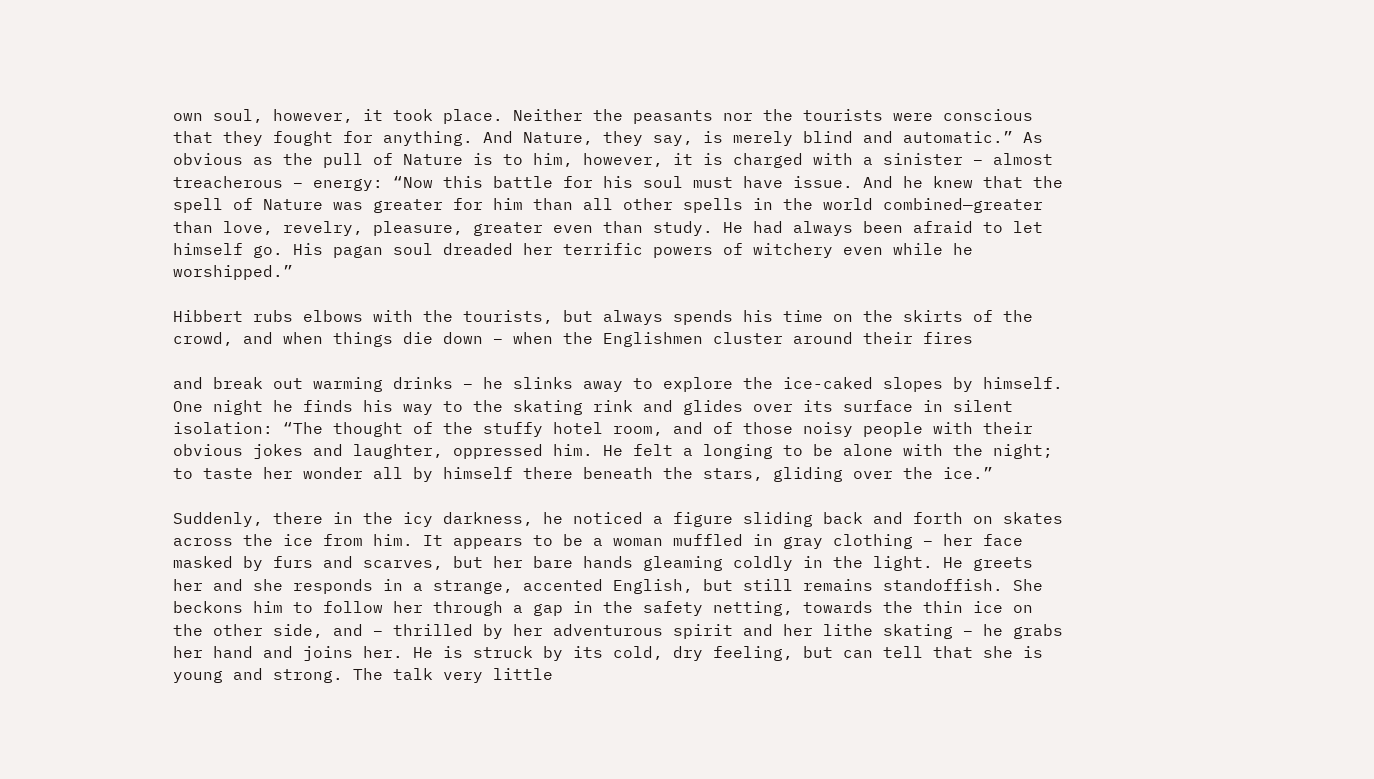own soul, however, it took place. Neither the peasants nor the tourists were conscious that they fought for anything. And Nature, they say, is merely blind and automatic.” As obvious as the pull of Nature is to him, however, it is charged with a sinister – almost treacherous – energy: “Now this battle for his soul must have issue. And he knew that the spell of Nature was greater for him than all other spells in the world combined—greater than love, revelry, pleasure, greater even than study. He had always been afraid to let himself go. His pagan soul dreaded her terrific powers of witchery even while he worshipped.”

Hibbert rubs elbows with the tourists, but always spends his time on the skirts of the crowd, and when things die down – when the Englishmen cluster around their fires

and break out warming drinks – he slinks away to explore the ice-caked slopes by himself. One night he finds his way to the skating rink and glides over its surface in silent isolation: “The thought of the stuffy hotel room, and of those noisy people with their obvious jokes and laughter, oppressed him. He felt a longing to be alone with the night; to taste her wonder all by himself there beneath the stars, gliding over the ice.”

Suddenly, there in the icy darkness, he noticed a figure sliding back and forth on skates across the ice from him. It appears to be a woman muffled in gray clothing – her face masked by furs and scarves, but her bare hands gleaming coldly in the light. He greets her and she responds in a strange, accented English, but still remains standoffish. She beckons him to follow her through a gap in the safety netting, towards the thin ice on the other side, and – thrilled by her adventurous spirit and her lithe skating – he grabs her hand and joins her. He is struck by its cold, dry feeling, but can tell that she is young and strong. The talk very little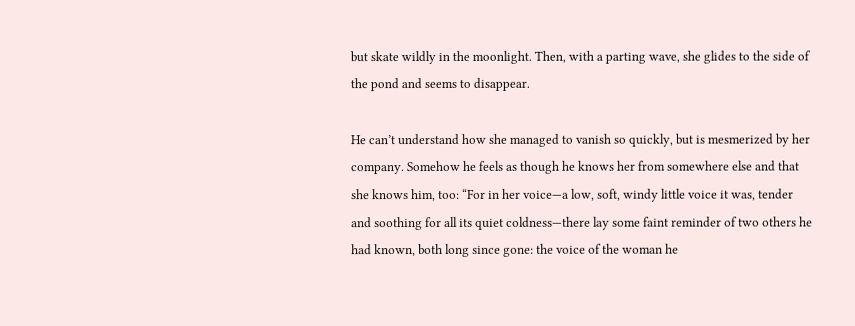but skate wildly in the moonlight. Then, with a parting wave, she glides to the side of the pond and seems to disappear.

He can’t understand how she managed to vanish so quickly, but is mesmerized by her company. Somehow he feels as though he knows her from somewhere else and that she knows him, too: “For in her voice—a low, soft, windy little voice it was, tender and soothing for all its quiet coldness—there lay some faint reminder of two others he had known, both long since gone: the voice of the woman he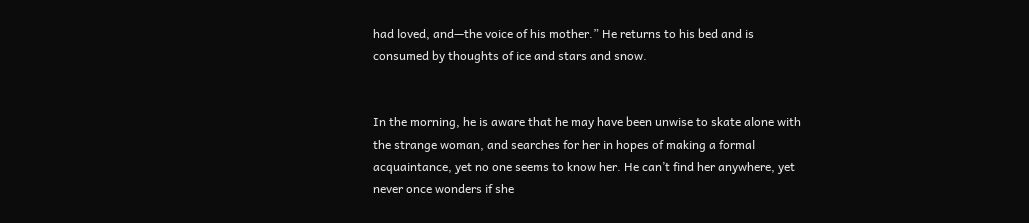had loved, and—the voice of his mother.” He returns to his bed and is consumed by thoughts of ice and stars and snow.


In the morning, he is aware that he may have been unwise to skate alone with the strange woman, and searches for her in hopes of making a formal acquaintance, yet no one seems to know her. He can’t find her anywhere, yet never once wonders if she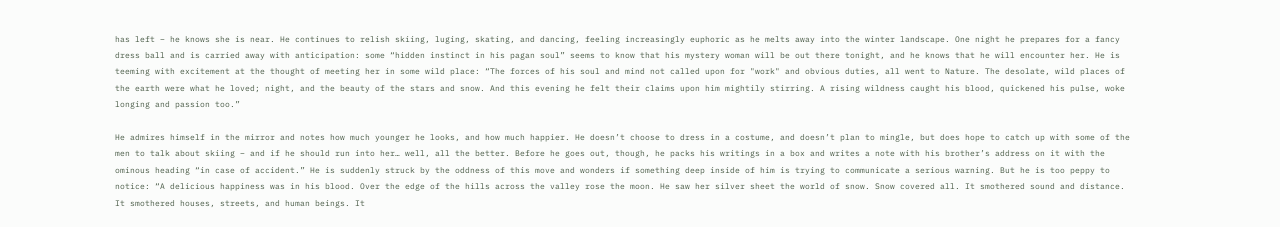has left – he knows she is near. He continues to relish skiing, luging, skating, and dancing, feeling increasingly euphoric as he melts away into the winter landscape. One night he prepares for a fancy dress ball and is carried away with anticipation: some “hidden instinct in his pagan soul” seems to know that his mystery woman will be out there tonight, and he knows that he will encounter her. He is teeming with excitement at the thought of meeting her in some wild place: “The forces of his soul and mind not called upon for "work" and obvious duties, all went to Nature. The desolate, wild places of the earth were what he loved; night, and the beauty of the stars and snow. And this evening he felt their claims upon him mightily stirring. A rising wildness caught his blood, quickened his pulse, woke longing and passion too.”

He admires himself in the mirror and notes how much younger he looks, and how much happier. He doesn’t choose to dress in a costume, and doesn’t plan to mingle, but does hope to catch up with some of the men to talk about skiing – and if he should run into her… well, all the better. Before he goes out, though, he packs his writings in a box and writes a note with his brother’s address on it with the ominous heading “in case of accident.” He is suddenly struck by the oddness of this move and wonders if something deep inside of him is trying to communicate a serious warning. But he is too peppy to notice: “A delicious happiness was in his blood. Over the edge of the hills across the valley rose the moon. He saw her silver sheet the world of snow. Snow covered all. It smothered sound and distance. It smothered houses, streets, and human beings. It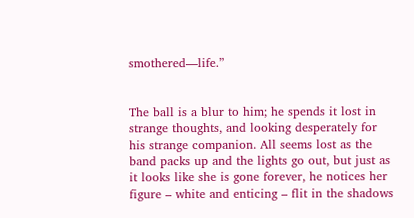smothered—life.”


The ball is a blur to him; he spends it lost in strange thoughts, and looking desperately for his strange companion. All seems lost as the band packs up and the lights go out, but just as it looks like she is gone forever, he notices her figure – white and enticing – flit in the shadows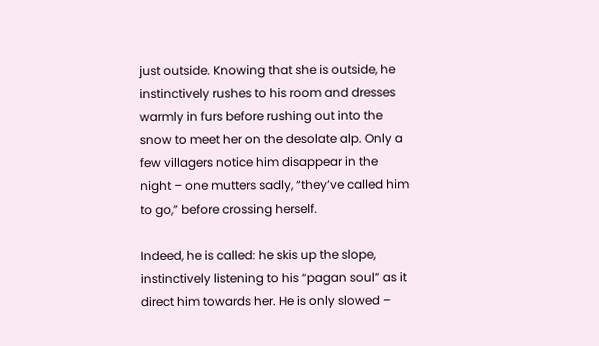just outside. Knowing that she is outside, he instinctively rushes to his room and dresses warmly in furs before rushing out into the snow to meet her on the desolate alp. Only a few villagers notice him disappear in the night – one mutters sadly, “they’ve called him to go,” before crossing herself.

Indeed, he is called: he skis up the slope, instinctively listening to his “pagan soul” as it direct him towards her. He is only slowed –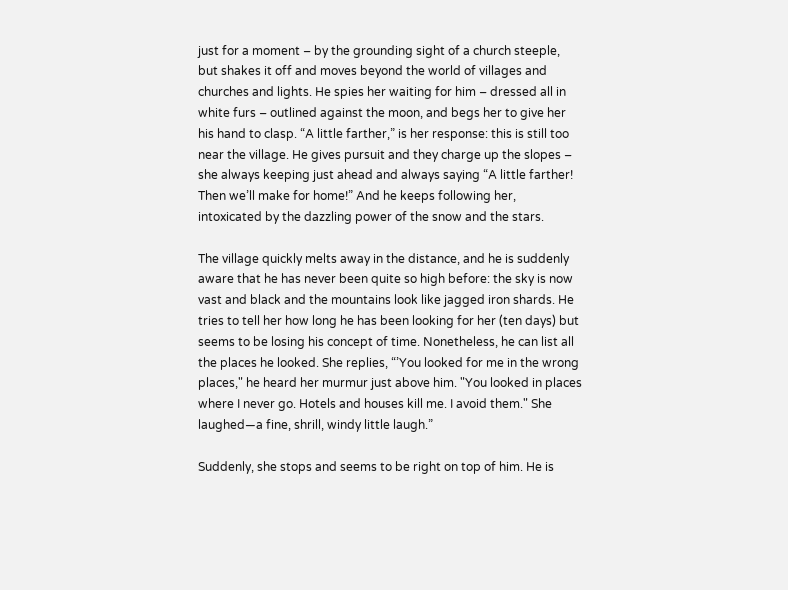just for a moment – by the grounding sight of a church steeple, but shakes it off and moves beyond the world of villages and churches and lights. He spies her waiting for him – dressed all in white furs – outlined against the moon, and begs her to give her his hand to clasp. “A little farther,” is her response: this is still too near the village. He gives pursuit and they charge up the slopes – she always keeping just ahead and always saying “A little farther! Then we’ll make for home!” And he keeps following her, intoxicated by the dazzling power of the snow and the stars.

The village quickly melts away in the distance, and he is suddenly aware that he has never been quite so high before: the sky is now vast and black and the mountains look like jagged iron shards. He tries to tell her how long he has been looking for her (ten days) but seems to be losing his concept of time. Nonetheless, he can list all the places he looked. She replies, “’You looked for me in the wrong places," he heard her murmur just above him. "You looked in places where I never go. Hotels and houses kill me. I avoid them." She laughed—a fine, shrill, windy little laugh.”

Suddenly, she stops and seems to be right on top of him. He is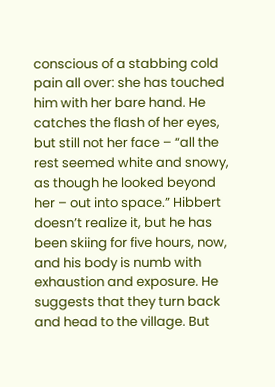conscious of a stabbing cold pain all over: she has touched him with her bare hand. He catches the flash of her eyes, but still not her face – “all the rest seemed white and snowy, as though he looked beyond her – out into space.” Hibbert doesn’t realize it, but he has been skiing for five hours, now, and his body is numb with exhaustion and exposure. He suggests that they turn back and head to the village. But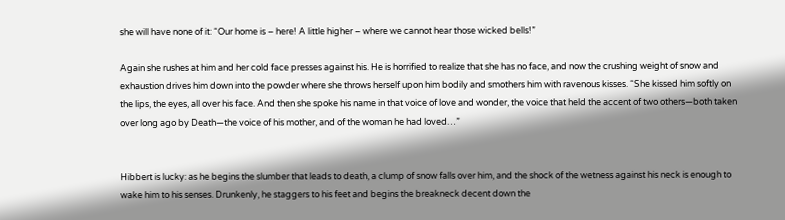she will have none of it: “Our home is – here! A little higher – where we cannot hear those wicked bells!”

Again she rushes at him and her cold face presses against his. He is horrified to realize that she has no face, and now the crushing weight of snow and exhaustion drives him down into the powder where she throws herself upon him bodily and smothers him with ravenous kisses. “She kissed him softly on the lips, the eyes, all over his face. And then she spoke his name in that voice of love and wonder, the voice that held the accent of two others—both taken over long ago by Death—the voice of his mother, and of the woman he had loved…”


Hibbert is lucky: as he begins the slumber that leads to death, a clump of snow falls over him, and the shock of the wetness against his neck is enough to wake him to his senses. Drunkenly, he staggers to his feet and begins the breakneck decent down the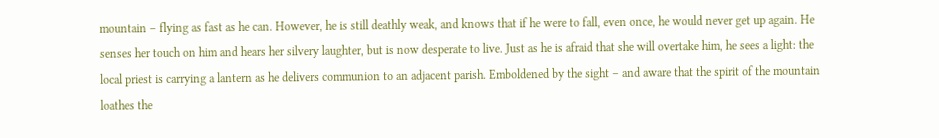mountain – flying as fast as he can. However, he is still deathly weak, and knows that if he were to fall, even once, he would never get up again. He senses her touch on him and hears her silvery laughter, but is now desperate to live. Just as he is afraid that she will overtake him, he sees a light: the local priest is carrying a lantern as he delivers communion to an adjacent parish. Emboldened by the sight – and aware that the spirit of the mountain loathes the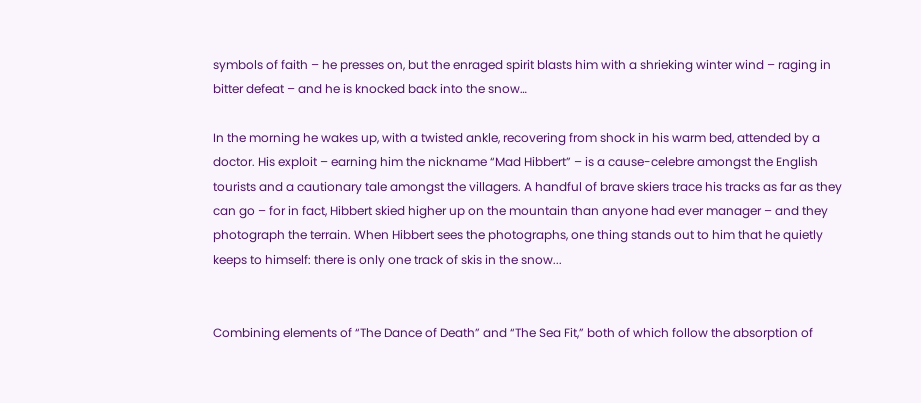symbols of faith – he presses on, but the enraged spirit blasts him with a shrieking winter wind – raging in bitter defeat – and he is knocked back into the snow…

In the morning he wakes up, with a twisted ankle, recovering from shock in his warm bed, attended by a doctor. His exploit – earning him the nickname “Mad Hibbert” – is a cause-celebre amongst the English tourists and a cautionary tale amongst the villagers. A handful of brave skiers trace his tracks as far as they can go – for in fact, Hibbert skied higher up on the mountain than anyone had ever manager – and they photograph the terrain. When Hibbert sees the photographs, one thing stands out to him that he quietly keeps to himself: there is only one track of skis in the snow...


Combining elements of “The Dance of Death” and “The Sea Fit,” both of which follow the absorption of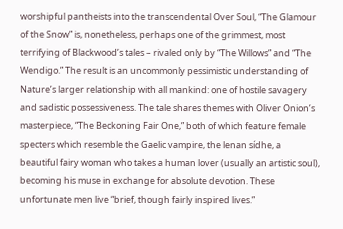worshipful pantheists into the transcendental Over Soul, “The Glamour of the Snow” is, nonetheless, perhaps one of the grimmest, most terrifying of Blackwood’s tales – rivaled only by “The Willows” and “The Wendigo.” The result is an uncommonly pessimistic understanding of Nature’s larger relationship with all mankind: one of hostile savagery and sadistic possessiveness. The tale shares themes with Oliver Onion’s masterpiece, “The Beckoning Fair One,” both of which feature female specters which resemble the Gaelic vampire, the lenan sídhe, a beautiful fairy woman who takes a human lover (usually an artistic soul), becoming his muse in exchange for absolute devotion. These unfortunate men live “brief, though fairly inspired lives.”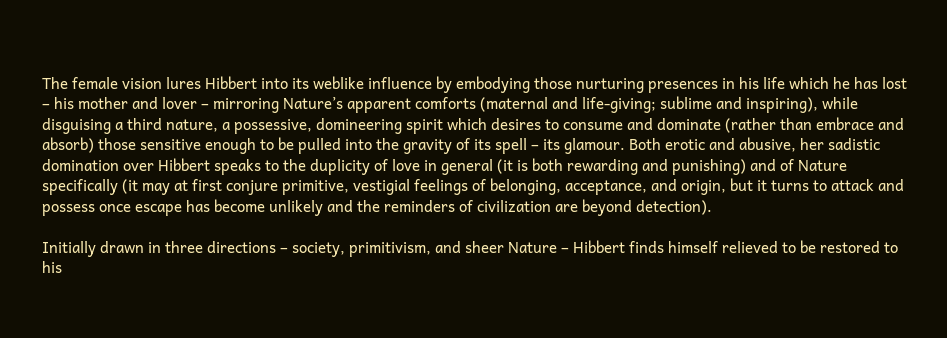The female vision lures Hibbert into its weblike influence by embodying those nurturing presences in his life which he has lost – his mother and lover – mirroring Nature’s apparent comforts (maternal and life-giving; sublime and inspiring), while disguising a third nature, a possessive, domineering spirit which desires to consume and dominate (rather than embrace and absorb) those sensitive enough to be pulled into the gravity of its spell – its glamour. Both erotic and abusive, her sadistic domination over Hibbert speaks to the duplicity of love in general (it is both rewarding and punishing) and of Nature specifically (it may at first conjure primitive, vestigial feelings of belonging, acceptance, and origin, but it turns to attack and possess once escape has become unlikely and the reminders of civilization are beyond detection).

Initially drawn in three directions – society, primitivism, and sheer Nature – Hibbert finds himself relieved to be restored to his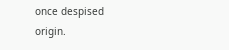once despised origin.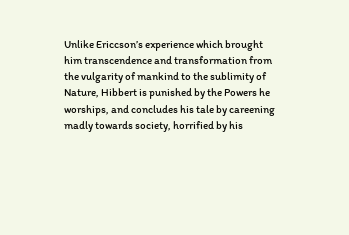Unlike Ericcson’s experience which brought him transcendence and transformation from the vulgarity of mankind to the sublimity of Nature, Hibbert is punished by the Powers he worships, and concludes his tale by careening madly towards society, horrified by his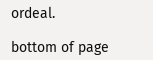ordeal.

bottom of page